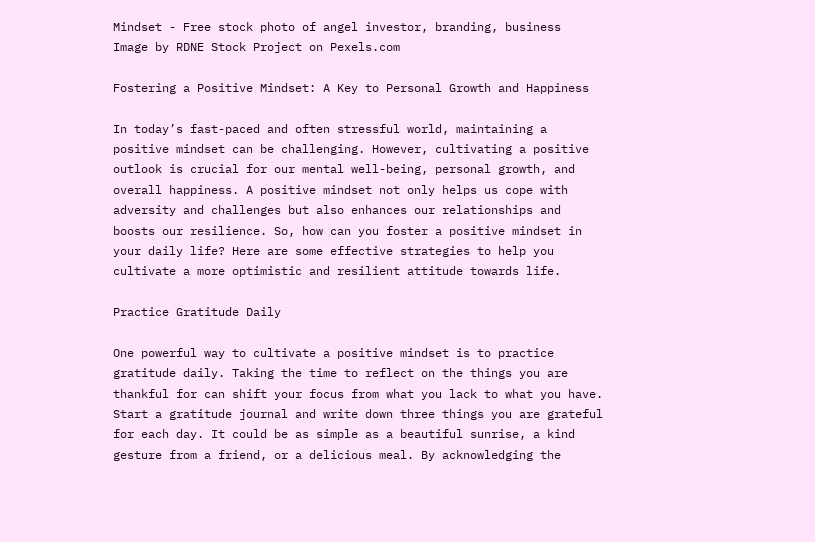Mindset - Free stock photo of angel investor, branding, business
Image by RDNE Stock Project on Pexels.com

Fostering a Positive Mindset: A Key to Personal Growth and Happiness

In today’s fast-paced and often stressful world, maintaining a positive mindset can be challenging. However, cultivating a positive outlook is crucial for our mental well-being, personal growth, and overall happiness. A positive mindset not only helps us cope with adversity and challenges but also enhances our relationships and boosts our resilience. So, how can you foster a positive mindset in your daily life? Here are some effective strategies to help you cultivate a more optimistic and resilient attitude towards life.

Practice Gratitude Daily

One powerful way to cultivate a positive mindset is to practice gratitude daily. Taking the time to reflect on the things you are thankful for can shift your focus from what you lack to what you have. Start a gratitude journal and write down three things you are grateful for each day. It could be as simple as a beautiful sunrise, a kind gesture from a friend, or a delicious meal. By acknowledging the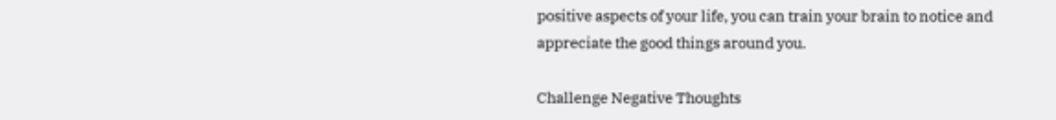positive aspects of your life, you can train your brain to notice and appreciate the good things around you.

Challenge Negative Thoughts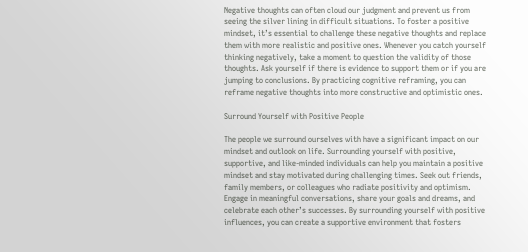Negative thoughts can often cloud our judgment and prevent us from seeing the silver lining in difficult situations. To foster a positive mindset, it’s essential to challenge these negative thoughts and replace them with more realistic and positive ones. Whenever you catch yourself thinking negatively, take a moment to question the validity of those thoughts. Ask yourself if there is evidence to support them or if you are jumping to conclusions. By practicing cognitive reframing, you can reframe negative thoughts into more constructive and optimistic ones.

Surround Yourself with Positive People

The people we surround ourselves with have a significant impact on our mindset and outlook on life. Surrounding yourself with positive, supportive, and like-minded individuals can help you maintain a positive mindset and stay motivated during challenging times. Seek out friends, family members, or colleagues who radiate positivity and optimism. Engage in meaningful conversations, share your goals and dreams, and celebrate each other’s successes. By surrounding yourself with positive influences, you can create a supportive environment that fosters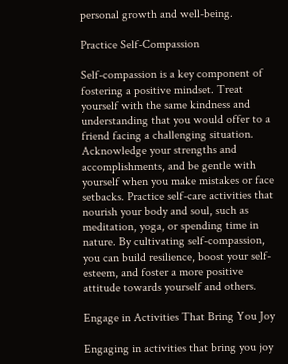personal growth and well-being.

Practice Self-Compassion

Self-compassion is a key component of fostering a positive mindset. Treat yourself with the same kindness and understanding that you would offer to a friend facing a challenging situation. Acknowledge your strengths and accomplishments, and be gentle with yourself when you make mistakes or face setbacks. Practice self-care activities that nourish your body and soul, such as meditation, yoga, or spending time in nature. By cultivating self-compassion, you can build resilience, boost your self-esteem, and foster a more positive attitude towards yourself and others.

Engage in Activities That Bring You Joy

Engaging in activities that bring you joy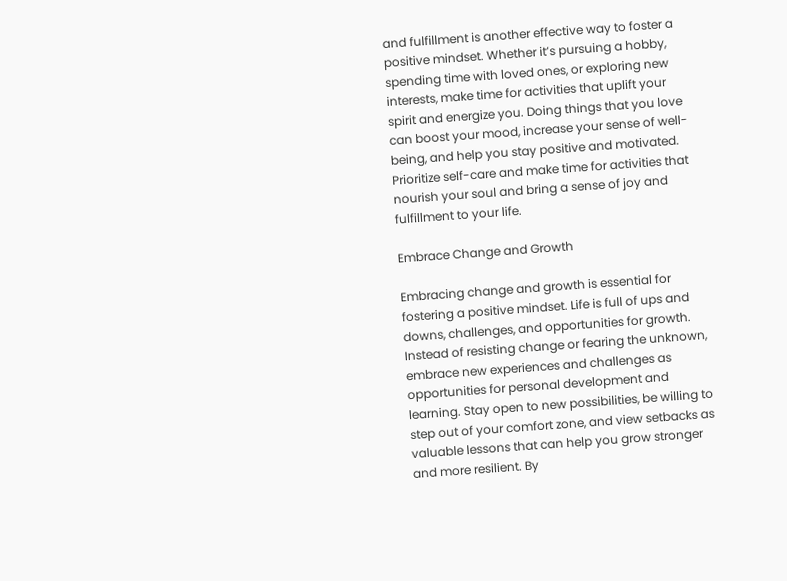and fulfillment is another effective way to foster a positive mindset. Whether it’s pursuing a hobby, spending time with loved ones, or exploring new interests, make time for activities that uplift your spirit and energize you. Doing things that you love can boost your mood, increase your sense of well-being, and help you stay positive and motivated. Prioritize self-care and make time for activities that nourish your soul and bring a sense of joy and fulfillment to your life.

Embrace Change and Growth

Embracing change and growth is essential for fostering a positive mindset. Life is full of ups and downs, challenges, and opportunities for growth. Instead of resisting change or fearing the unknown, embrace new experiences and challenges as opportunities for personal development and learning. Stay open to new possibilities, be willing to step out of your comfort zone, and view setbacks as valuable lessons that can help you grow stronger and more resilient. By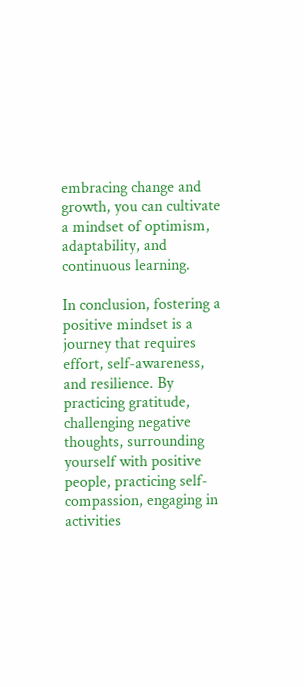embracing change and growth, you can cultivate a mindset of optimism, adaptability, and continuous learning.

In conclusion, fostering a positive mindset is a journey that requires effort, self-awareness, and resilience. By practicing gratitude, challenging negative thoughts, surrounding yourself with positive people, practicing self-compassion, engaging in activities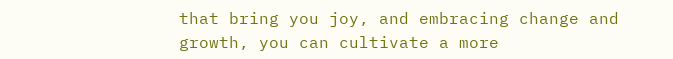that bring you joy, and embracing change and growth, you can cultivate a more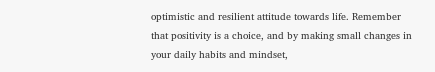optimistic and resilient attitude towards life. Remember that positivity is a choice, and by making small changes in your daily habits and mindset,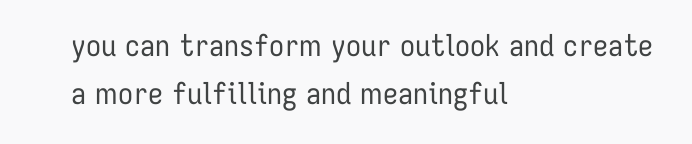you can transform your outlook and create a more fulfilling and meaningful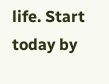life. Start today by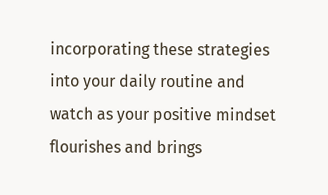incorporating these strategies into your daily routine and watch as your positive mindset flourishes and brings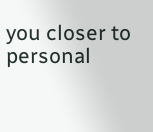you closer to personal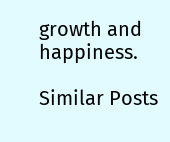growth and happiness.

Similar Posts